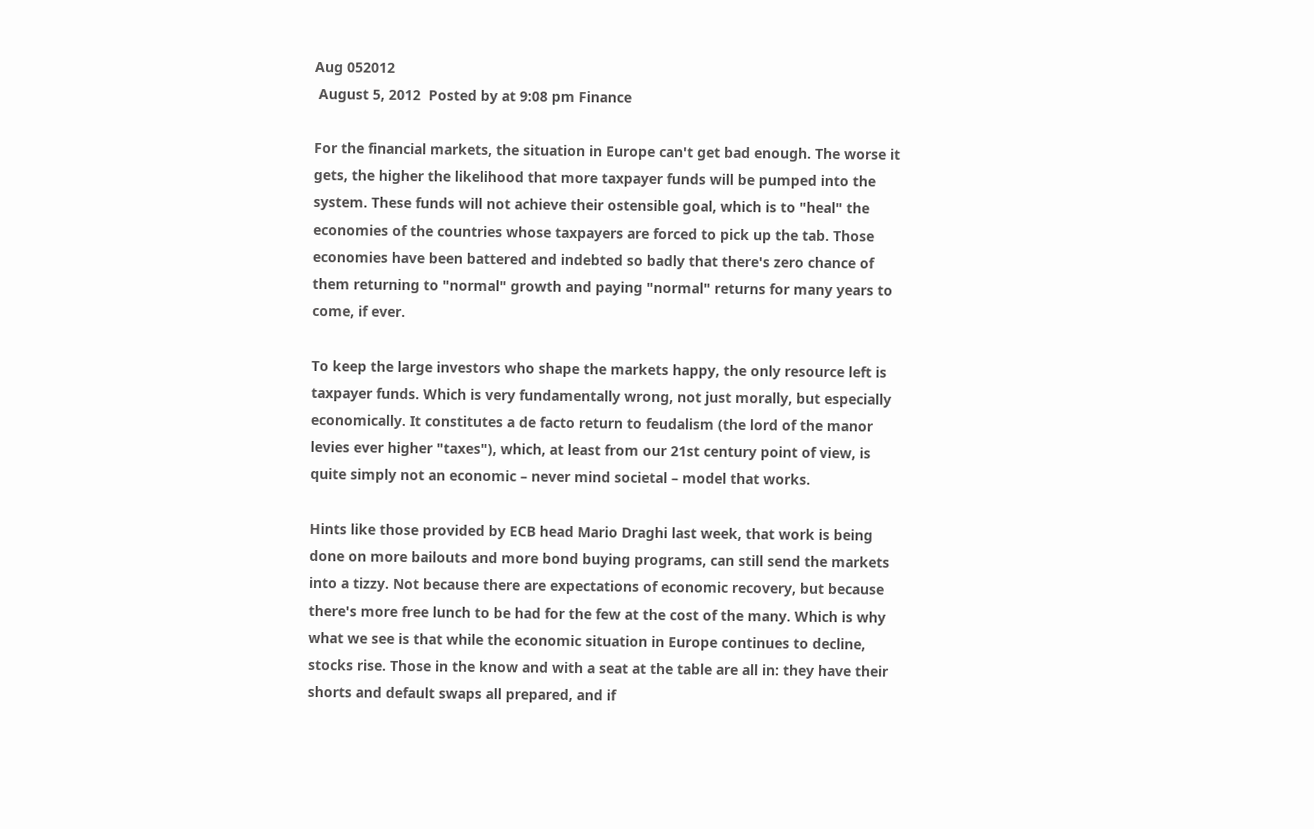Aug 052012
 August 5, 2012  Posted by at 9:08 pm Finance

For the financial markets, the situation in Europe can't get bad enough. The worse it gets, the higher the likelihood that more taxpayer funds will be pumped into the system. These funds will not achieve their ostensible goal, which is to "heal" the economies of the countries whose taxpayers are forced to pick up the tab. Those economies have been battered and indebted so badly that there's zero chance of them returning to "normal" growth and paying "normal" returns for many years to come, if ever.

To keep the large investors who shape the markets happy, the only resource left is taxpayer funds. Which is very fundamentally wrong, not just morally, but especially economically. It constitutes a de facto return to feudalism (the lord of the manor levies ever higher "taxes"), which, at least from our 21st century point of view, is quite simply not an economic – never mind societal – model that works.

Hints like those provided by ECB head Mario Draghi last week, that work is being done on more bailouts and more bond buying programs, can still send the markets into a tizzy. Not because there are expectations of economic recovery, but because there's more free lunch to be had for the few at the cost of the many. Which is why what we see is that while the economic situation in Europe continues to decline, stocks rise. Those in the know and with a seat at the table are all in: they have their shorts and default swaps all prepared, and if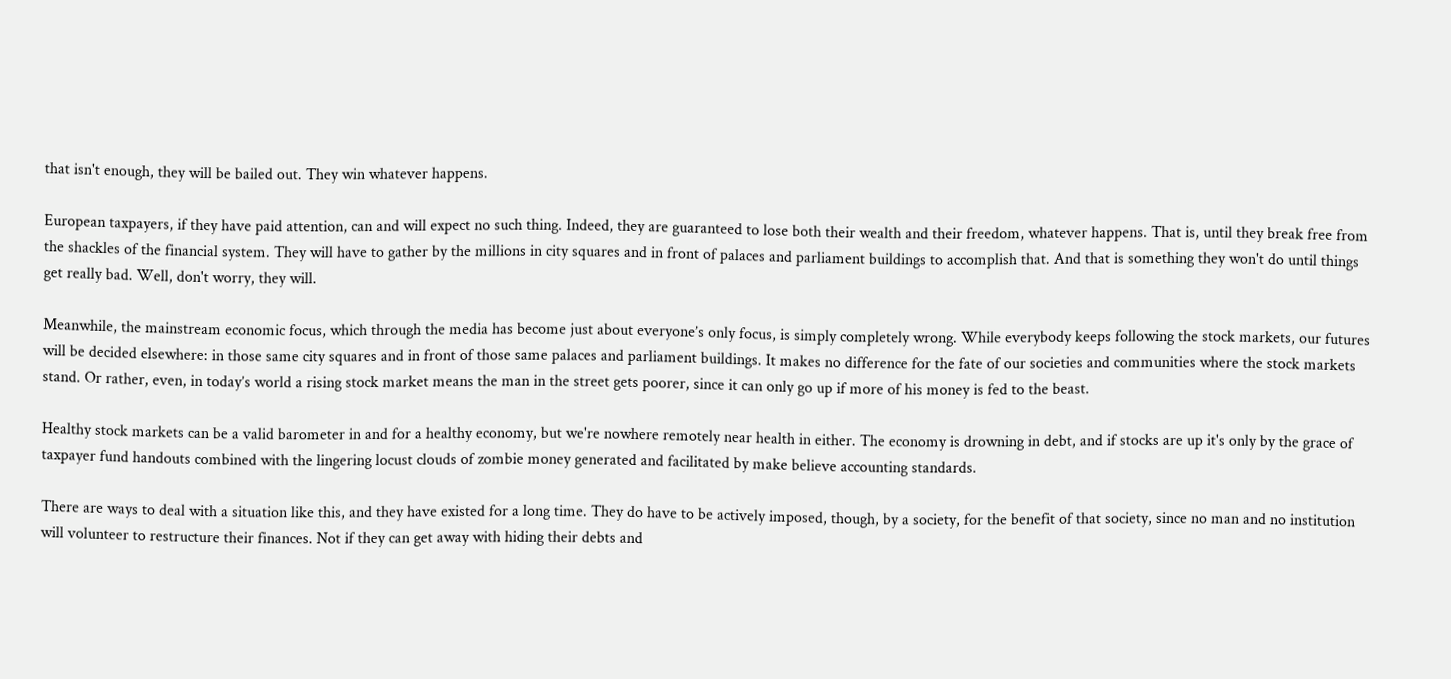that isn't enough, they will be bailed out. They win whatever happens.

European taxpayers, if they have paid attention, can and will expect no such thing. Indeed, they are guaranteed to lose both their wealth and their freedom, whatever happens. That is, until they break free from the shackles of the financial system. They will have to gather by the millions in city squares and in front of palaces and parliament buildings to accomplish that. And that is something they won't do until things get really bad. Well, don't worry, they will.

Meanwhile, the mainstream economic focus, which through the media has become just about everyone’s only focus, is simply completely wrong. While everybody keeps following the stock markets, our futures will be decided elsewhere: in those same city squares and in front of those same palaces and parliament buildings. It makes no difference for the fate of our societies and communities where the stock markets stand. Or rather, even, in today’s world a rising stock market means the man in the street gets poorer, since it can only go up if more of his money is fed to the beast.

Healthy stock markets can be a valid barometer in and for a healthy economy, but we're nowhere remotely near health in either. The economy is drowning in debt, and if stocks are up it's only by the grace of taxpayer fund handouts combined with the lingering locust clouds of zombie money generated and facilitated by make believe accounting standards.

There are ways to deal with a situation like this, and they have existed for a long time. They do have to be actively imposed, though, by a society, for the benefit of that society, since no man and no institution will volunteer to restructure their finances. Not if they can get away with hiding their debts and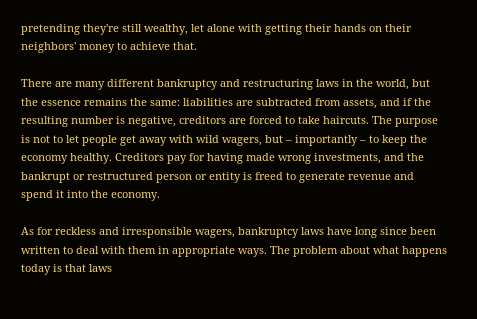pretending they're still wealthy, let alone with getting their hands on their neighbors' money to achieve that.

There are many different bankruptcy and restructuring laws in the world, but the essence remains the same: liabilities are subtracted from assets, and if the resulting number is negative, creditors are forced to take haircuts. The purpose is not to let people get away with wild wagers, but – importantly – to keep the economy healthy. Creditors pay for having made wrong investments, and the bankrupt or restructured person or entity is freed to generate revenue and spend it into the economy.

As for reckless and irresponsible wagers, bankruptcy laws have long since been written to deal with them in appropriate ways. The problem about what happens today is that laws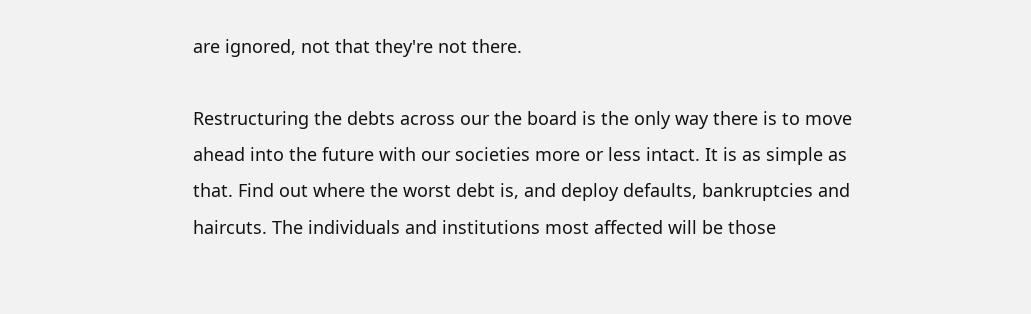are ignored, not that they're not there.

Restructuring the debts across our the board is the only way there is to move ahead into the future with our societies more or less intact. It is as simple as that. Find out where the worst debt is, and deploy defaults, bankruptcies and haircuts. The individuals and institutions most affected will be those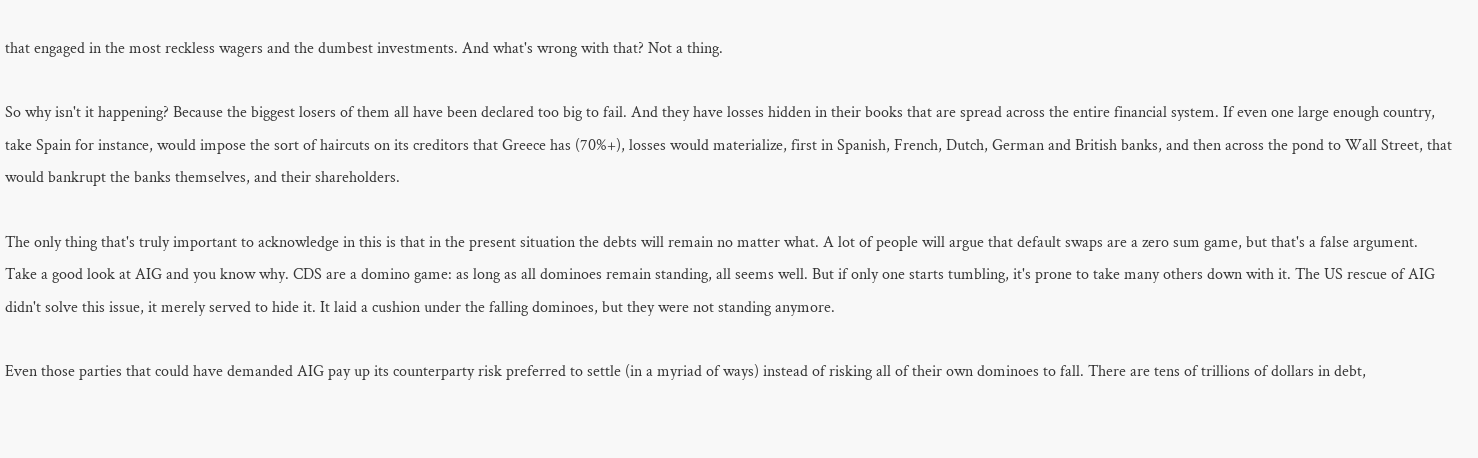that engaged in the most reckless wagers and the dumbest investments. And what's wrong with that? Not a thing.

So why isn't it happening? Because the biggest losers of them all have been declared too big to fail. And they have losses hidden in their books that are spread across the entire financial system. If even one large enough country, take Spain for instance, would impose the sort of haircuts on its creditors that Greece has (70%+), losses would materialize, first in Spanish, French, Dutch, German and British banks, and then across the pond to Wall Street, that would bankrupt the banks themselves, and their shareholders.

The only thing that's truly important to acknowledge in this is that in the present situation the debts will remain no matter what. A lot of people will argue that default swaps are a zero sum game, but that's a false argument. Take a good look at AIG and you know why. CDS are a domino game: as long as all dominoes remain standing, all seems well. But if only one starts tumbling, it's prone to take many others down with it. The US rescue of AIG didn't solve this issue, it merely served to hide it. It laid a cushion under the falling dominoes, but they were not standing anymore.

Even those parties that could have demanded AIG pay up its counterparty risk preferred to settle (in a myriad of ways) instead of risking all of their own dominoes to fall. There are tens of trillions of dollars in debt,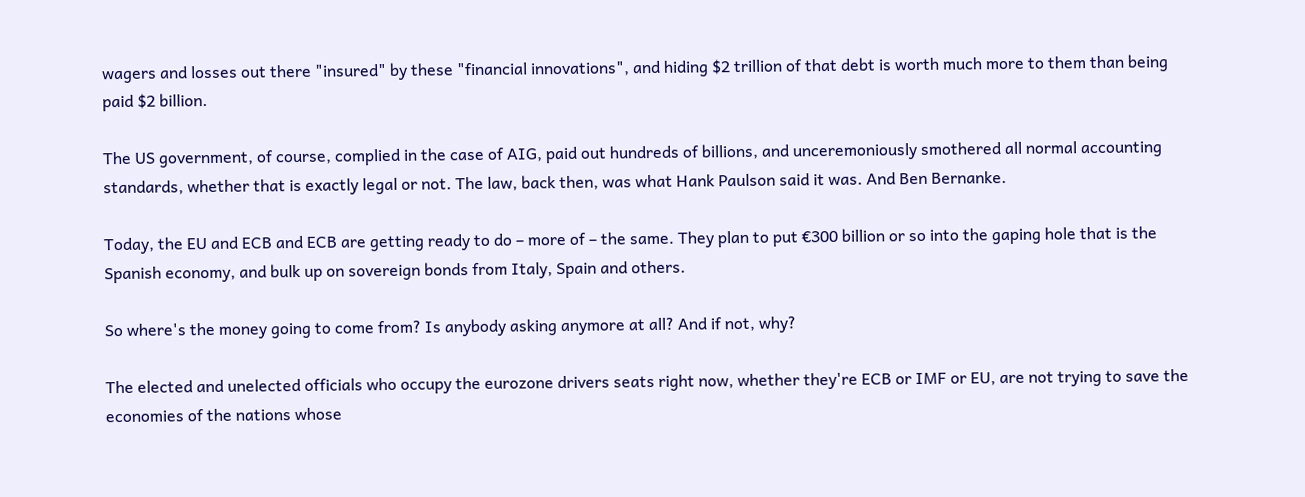wagers and losses out there "insured" by these "financial innovations", and hiding $2 trillion of that debt is worth much more to them than being paid $2 billion.

The US government, of course, complied in the case of AIG, paid out hundreds of billions, and unceremoniously smothered all normal accounting standards, whether that is exactly legal or not. The law, back then, was what Hank Paulson said it was. And Ben Bernanke.

Today, the EU and ECB and ECB are getting ready to do – more of – the same. They plan to put €300 billion or so into the gaping hole that is the Spanish economy, and bulk up on sovereign bonds from Italy, Spain and others.

So where's the money going to come from? Is anybody asking anymore at all? And if not, why?

The elected and unelected officials who occupy the eurozone drivers seats right now, whether they're ECB or IMF or EU, are not trying to save the economies of the nations whose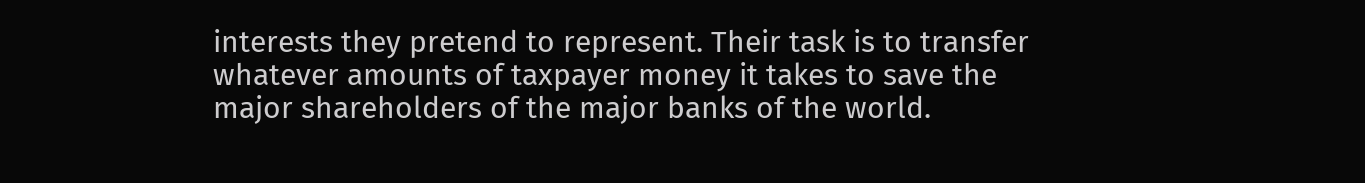interests they pretend to represent. Their task is to transfer whatever amounts of taxpayer money it takes to save the major shareholders of the major banks of the world.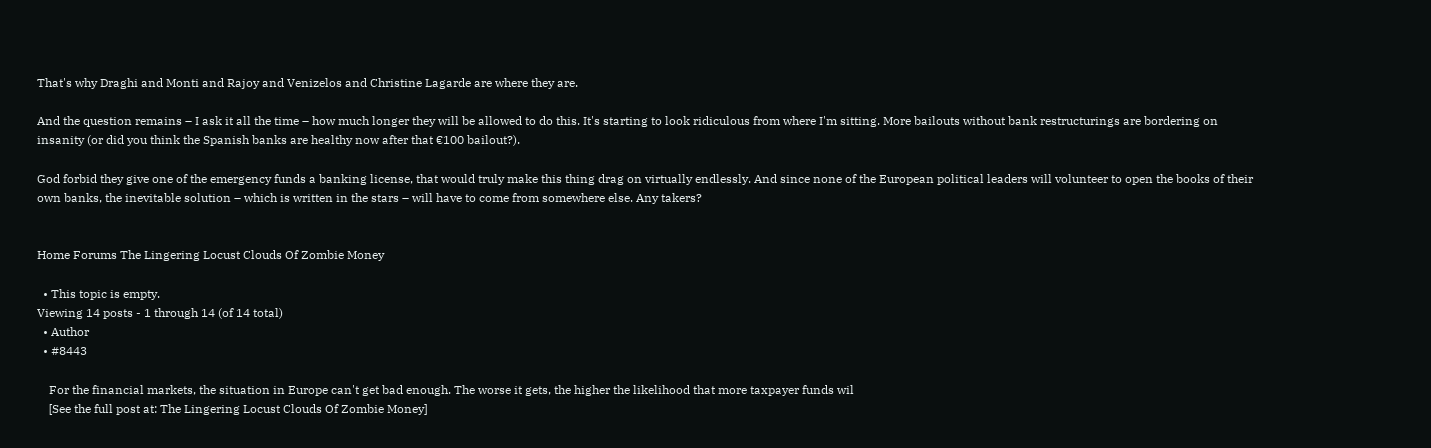That's why Draghi and Monti and Rajoy and Venizelos and Christine Lagarde are where they are.

And the question remains – I ask it all the time – how much longer they will be allowed to do this. It's starting to look ridiculous from where I'm sitting. More bailouts without bank restructurings are bordering on insanity (or did you think the Spanish banks are healthy now after that €100 bailout?).

God forbid they give one of the emergency funds a banking license, that would truly make this thing drag on virtually endlessly. And since none of the European political leaders will volunteer to open the books of their own banks, the inevitable solution – which is written in the stars – will have to come from somewhere else. Any takers?


Home Forums The Lingering Locust Clouds Of Zombie Money

  • This topic is empty.
Viewing 14 posts - 1 through 14 (of 14 total)
  • Author
  • #8443

    For the financial markets, the situation in Europe can't get bad enough. The worse it gets, the higher the likelihood that more taxpayer funds wil
    [See the full post at: The Lingering Locust Clouds Of Zombie Money]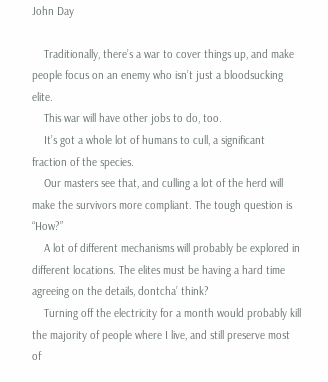John Day

    Traditionally, there’s a war to cover things up, and make people focus on an enemy who isn’t just a bloodsucking elite.
    This war will have other jobs to do, too.
    It’s got a whole lot of humans to cull, a significant fraction of the species.
    Our masters see that, and culling a lot of the herd will make the survivors more compliant. The tough question is “How?”
    A lot of different mechanisms will probably be explored in different locations. The elites must be having a hard time agreeing on the details, dontcha’ think?
    Turning off the electricity for a month would probably kill the majority of people where I live, and still preserve most of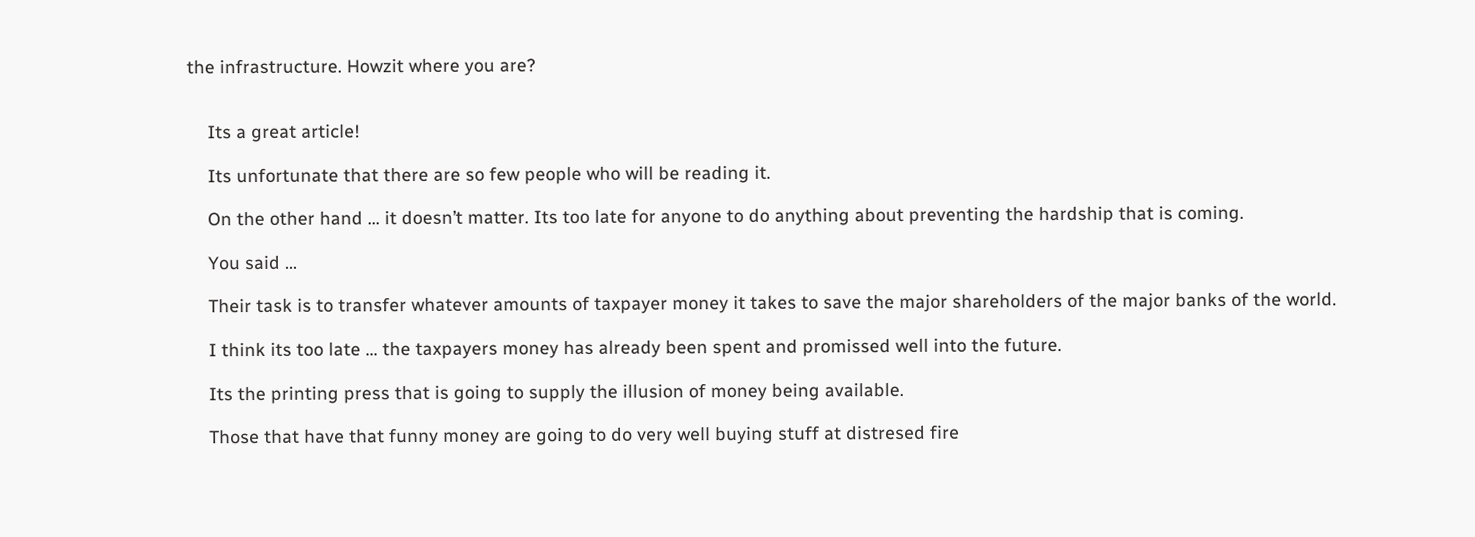the infrastructure. Howzit where you are?


    Its a great article!

    Its unfortunate that there are so few people who will be reading it.

    On the other hand … it doesn’t matter. Its too late for anyone to do anything about preventing the hardship that is coming.

    You said …

    Their task is to transfer whatever amounts of taxpayer money it takes to save the major shareholders of the major banks of the world.

    I think its too late … the taxpayers money has already been spent and promissed well into the future.

    Its the printing press that is going to supply the illusion of money being available.

    Those that have that funny money are going to do very well buying stuff at distresed fire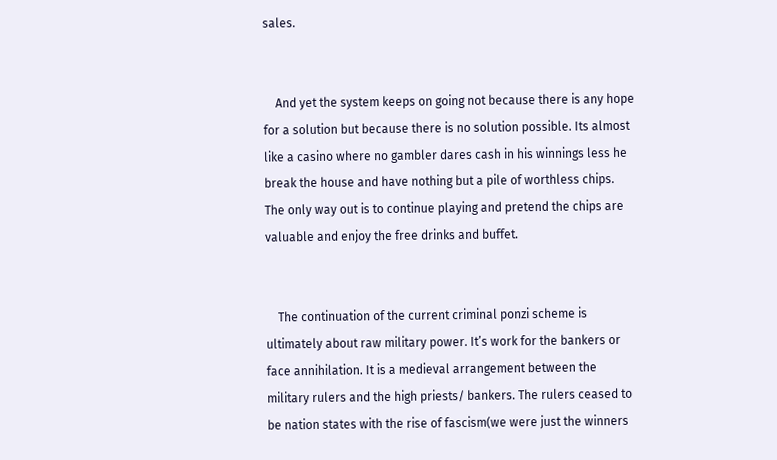sales.


    And yet the system keeps on going not because there is any hope for a solution but because there is no solution possible. Its almost like a casino where no gambler dares cash in his winnings less he break the house and have nothing but a pile of worthless chips. The only way out is to continue playing and pretend the chips are valuable and enjoy the free drinks and buffet.


    The continuation of the current criminal ponzi scheme is ultimately about raw military power. It’s work for the bankers or face annihilation. It is a medieval arrangement between the military rulers and the high priests/ bankers. The rulers ceased to be nation states with the rise of fascism(we were just the winners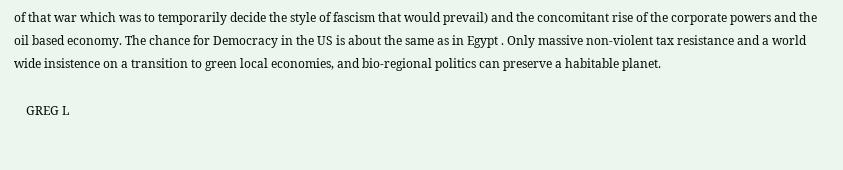of that war which was to temporarily decide the style of fascism that would prevail) and the concomitant rise of the corporate powers and the oil based economy. The chance for Democracy in the US is about the same as in Egypt . Only massive non-violent tax resistance and a world wide insistence on a transition to green local economies, and bio-regional politics can preserve a habitable planet.

    GREG L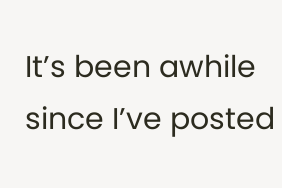It’s been awhile since I’ve posted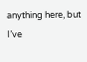anything here, but I’ve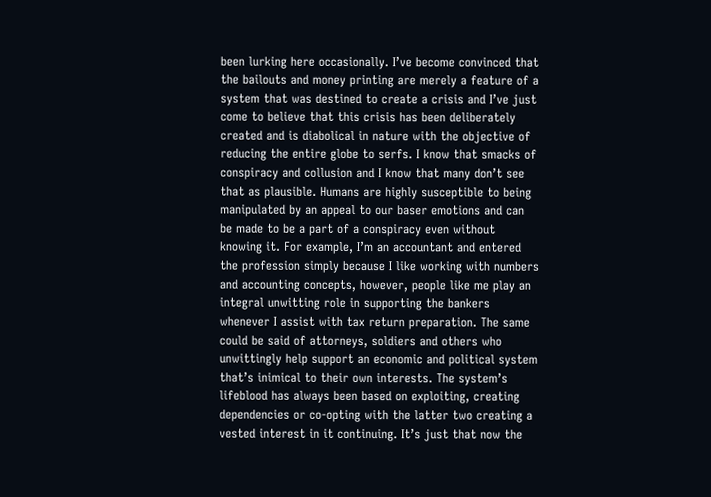been lurking here occasionally. I’ve become convinced that the bailouts and money printing are merely a feature of a system that was destined to create a crisis and I’ve just come to believe that this crisis has been deliberately created and is diabolical in nature with the objective of reducing the entire globe to serfs. I know that smacks of conspiracy and collusion and I know that many don’t see that as plausible. Humans are highly susceptible to being manipulated by an appeal to our baser emotions and can be made to be a part of a conspiracy even without knowing it. For example, I’m an accountant and entered the profession simply because I like working with numbers and accounting concepts, however, people like me play an integral unwitting role in supporting the bankers whenever I assist with tax return preparation. The same could be said of attorneys, soldiers and others who unwittingly help support an economic and political system that’s inimical to their own interests. The system’s lifeblood has always been based on exploiting, creating dependencies or co-opting with the latter two creating a vested interest in it continuing. It’s just that now the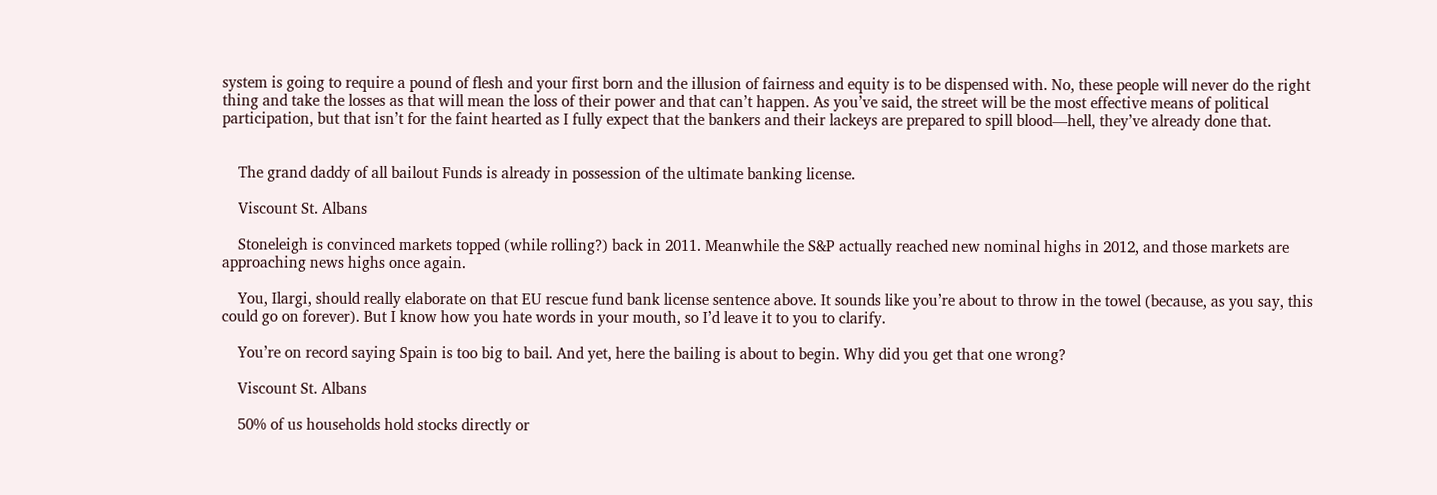system is going to require a pound of flesh and your first born and the illusion of fairness and equity is to be dispensed with. No, these people will never do the right thing and take the losses as that will mean the loss of their power and that can’t happen. As you’ve said, the street will be the most effective means of political participation, but that isn’t for the faint hearted as I fully expect that the bankers and their lackeys are prepared to spill blood—hell, they’ve already done that.


    The grand daddy of all bailout Funds is already in possession of the ultimate banking license.

    Viscount St. Albans

    Stoneleigh is convinced markets topped (while rolling?) back in 2011. Meanwhile the S&P actually reached new nominal highs in 2012, and those markets are approaching news highs once again.

    You, Ilargi, should really elaborate on that EU rescue fund bank license sentence above. It sounds like you’re about to throw in the towel (because, as you say, this could go on forever). But I know how you hate words in your mouth, so I’d leave it to you to clarify.

    You’re on record saying Spain is too big to bail. And yet, here the bailing is about to begin. Why did you get that one wrong?

    Viscount St. Albans

    50% of us households hold stocks directly or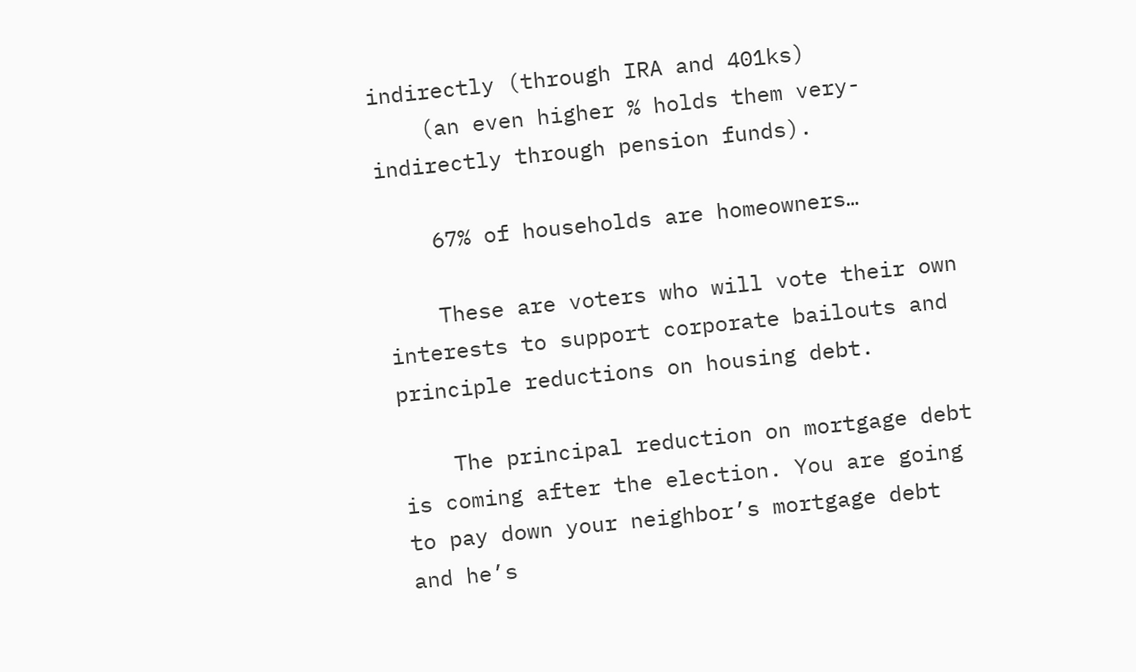indirectly (through IRA and 401ks)
    (an even higher % holds them very-indirectly through pension funds).

    67% of households are homeowners…

    These are voters who will vote their own interests to support corporate bailouts and principle reductions on housing debt.

    The principal reduction on mortgage debt is coming after the election. You are going to pay down your neighbor’s mortgage debt and he’s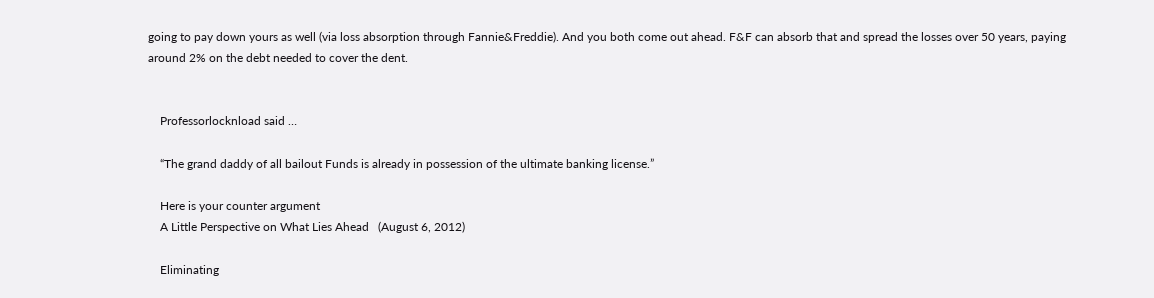going to pay down yours as well (via loss absorption through Fannie&Freddie). And you both come out ahead. F&F can absorb that and spread the losses over 50 years, paying around 2% on the debt needed to cover the dent.


    Professorlocknload said …

    “The grand daddy of all bailout Funds is already in possession of the ultimate banking license.”

    Here is your counter argument
    A Little Perspective on What Lies Ahead   (August 6, 2012)

    Eliminating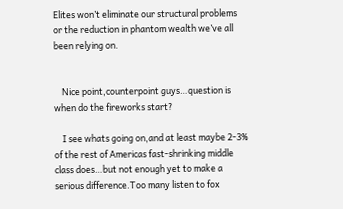Elites won’t eliminate our structural problems or the reduction in phantom wealth we’ve all been relying on.


    Nice point,counterpoint guys…question is when do the fireworks start?

    I see whats going on,and at least maybe 2-3% of the rest of Americas fast-shrinking middle class does…but not enough yet to make a serious difference.Too many listen to fox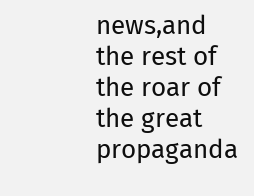news,and the rest of the roar of the great propaganda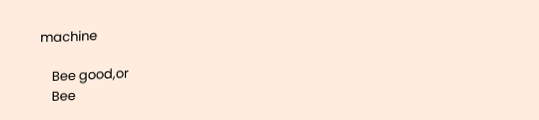machine

    Bee good,or
    Bee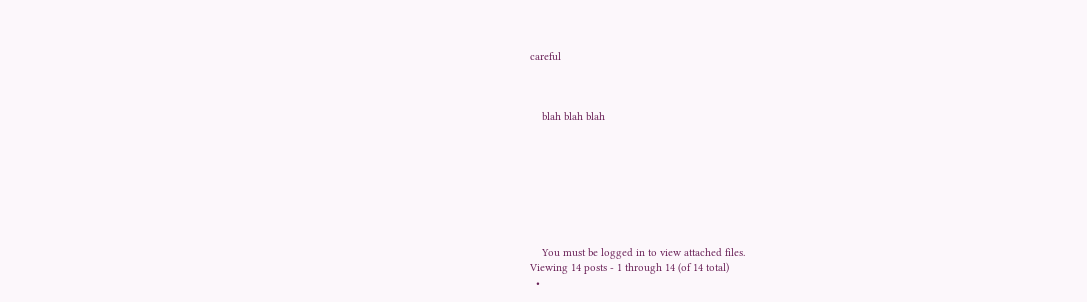careful



    blah blah blah








    You must be logged in to view attached files.
Viewing 14 posts - 1 through 14 (of 14 total)
  •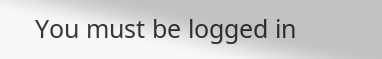You must be logged in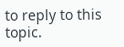to reply to this topic.